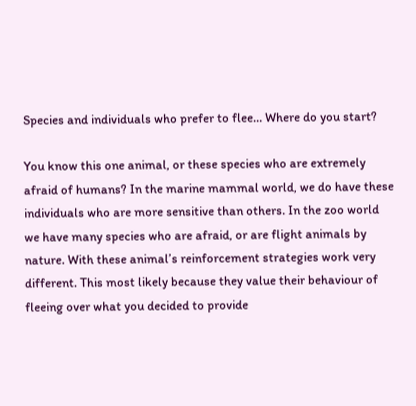Species and individuals who prefer to flee… Where do you start?

You know this one animal, or these species who are extremely afraid of humans? In the marine mammal world, we do have these individuals who are more sensitive than others. In the zoo world we have many species who are afraid, or are flight animals by nature. With these animal’s reinforcement strategies work very different. This most likely because they value their behaviour of fleeing over what you decided to provide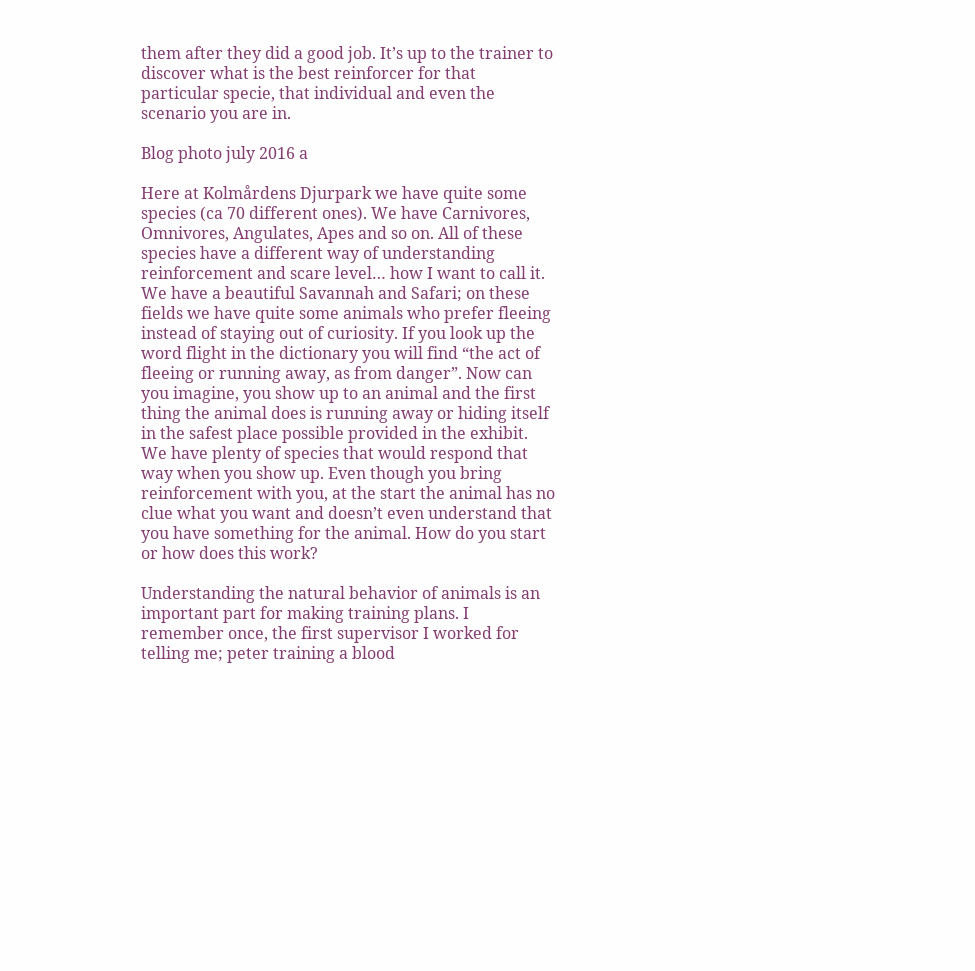them after they did a good job. It’s up to the trainer to discover what is the best reinforcer for that particular specie, that individual and even the scenario you are in.

Blog photo july 2016 a

Here at Kolmårdens Djurpark we have quite some species (ca 70 different ones). We have Carnivores, Omnivores, Angulates, Apes and so on. All of these species have a different way of understanding reinforcement and scare level… how I want to call it. We have a beautiful Savannah and Safari; on these fields we have quite some animals who prefer fleeing instead of staying out of curiosity. If you look up the word flight in the dictionary you will find “the act of fleeing or running away, as from danger”. Now can you imagine, you show up to an animal and the first thing the animal does is running away or hiding itself in the safest place possible provided in the exhibit. We have plenty of species that would respond that way when you show up. Even though you bring reinforcement with you, at the start the animal has no clue what you want and doesn’t even understand that you have something for the animal. How do you start or how does this work?

Understanding the natural behavior of animals is an important part for making training plans. I remember once, the first supervisor I worked for telling me; peter training a blood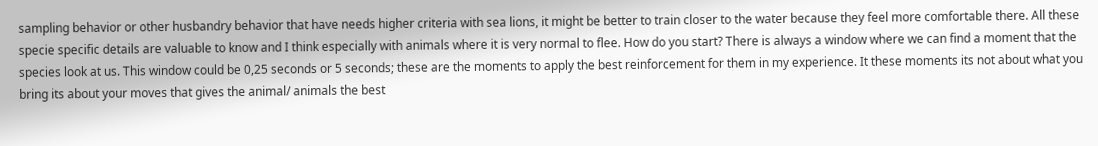sampling behavior or other husbandry behavior that have needs higher criteria with sea lions, it might be better to train closer to the water because they feel more comfortable there. All these specie specific details are valuable to know and I think especially with animals where it is very normal to flee. How do you start? There is always a window where we can find a moment that the species look at us. This window could be 0,25 seconds or 5 seconds; these are the moments to apply the best reinforcement for them in my experience. It these moments its not about what you bring its about your moves that gives the animal/ animals the best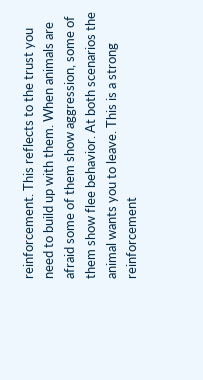reinforcement. This reflects to the trust you need to build up with them. When animals are afraid some of them show aggression, some of them show flee behavior. At both scenarios the animal wants you to leave. This is a strong reinforcement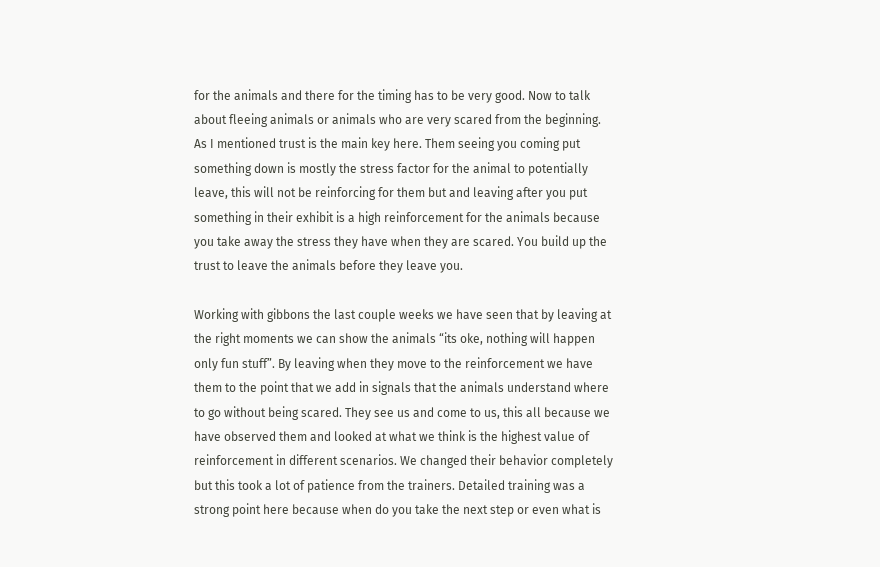for the animals and there for the timing has to be very good. Now to talk about fleeing animals or animals who are very scared from the beginning. As I mentioned trust is the main key here. Them seeing you coming put something down is mostly the stress factor for the animal to potentially leave, this will not be reinforcing for them but and leaving after you put something in their exhibit is a high reinforcement for the animals because you take away the stress they have when they are scared. You build up the trust to leave the animals before they leave you.

Working with gibbons the last couple weeks we have seen that by leaving at the right moments we can show the animals “its oke, nothing will happen only fun stuff”. By leaving when they move to the reinforcement we have them to the point that we add in signals that the animals understand where to go without being scared. They see us and come to us, this all because we have observed them and looked at what we think is the highest value of reinforcement in different scenarios. We changed their behavior completely but this took a lot of patience from the trainers. Detailed training was a strong point here because when do you take the next step or even what is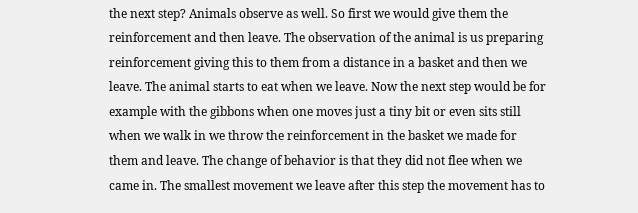the next step? Animals observe as well. So first we would give them the reinforcement and then leave. The observation of the animal is us preparing reinforcement giving this to them from a distance in a basket and then we leave. The animal starts to eat when we leave. Now the next step would be for example with the gibbons when one moves just a tiny bit or even sits still when we walk in we throw the reinforcement in the basket we made for them and leave. The change of behavior is that they did not flee when we came in. The smallest movement we leave after this step the movement has to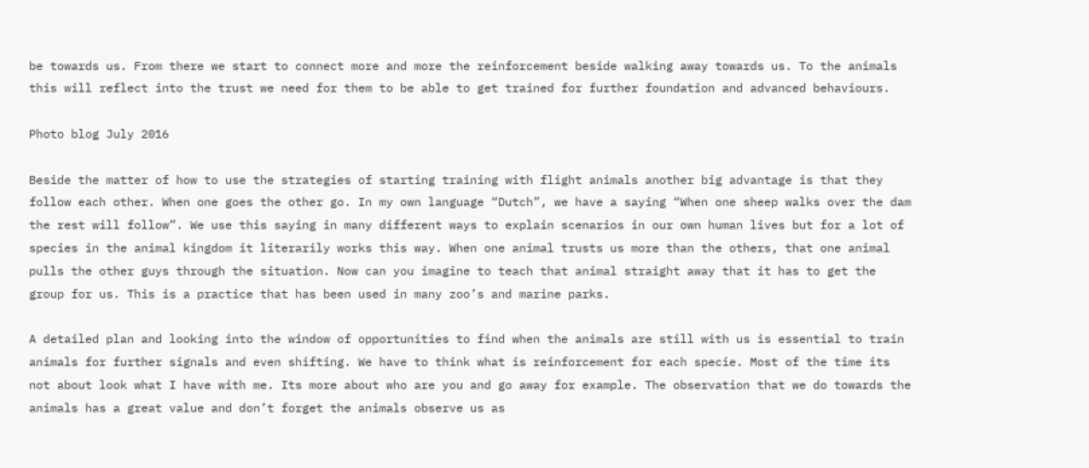be towards us. From there we start to connect more and more the reinforcement beside walking away towards us. To the animals this will reflect into the trust we need for them to be able to get trained for further foundation and advanced behaviours.

Photo blog July 2016

Beside the matter of how to use the strategies of starting training with flight animals another big advantage is that they follow each other. When one goes the other go. In my own language “Dutch”, we have a saying “When one sheep walks over the dam the rest will follow”. We use this saying in many different ways to explain scenarios in our own human lives but for a lot of species in the animal kingdom it literarily works this way. When one animal trusts us more than the others, that one animal pulls the other guys through the situation. Now can you imagine to teach that animal straight away that it has to get the group for us. This is a practice that has been used in many zoo’s and marine parks.

A detailed plan and looking into the window of opportunities to find when the animals are still with us is essential to train animals for further signals and even shifting. We have to think what is reinforcement for each specie. Most of the time its not about look what I have with me. Its more about who are you and go away for example. The observation that we do towards the animals has a great value and don’t forget the animals observe us as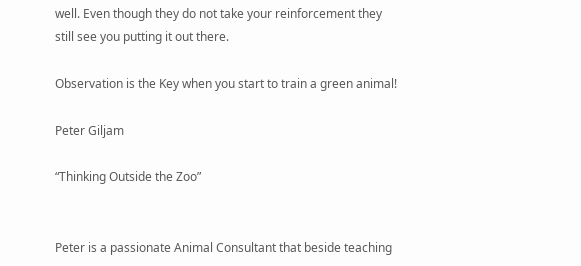well. Even though they do not take your reinforcement they still see you putting it out there.

Observation is the Key when you start to train a green animal!

Peter Giljam

“Thinking Outside the Zoo”


Peter is a passionate Animal Consultant that beside teaching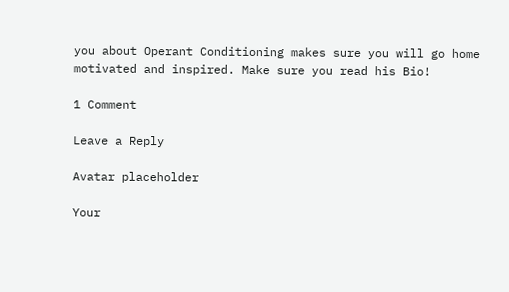you about Operant Conditioning makes sure you will go home motivated and inspired. Make sure you read his Bio!

1 Comment

Leave a Reply

Avatar placeholder

Your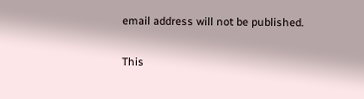email address will not be published.

This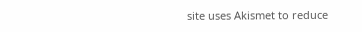site uses Akismet to reduce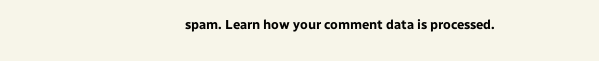spam. Learn how your comment data is processed.